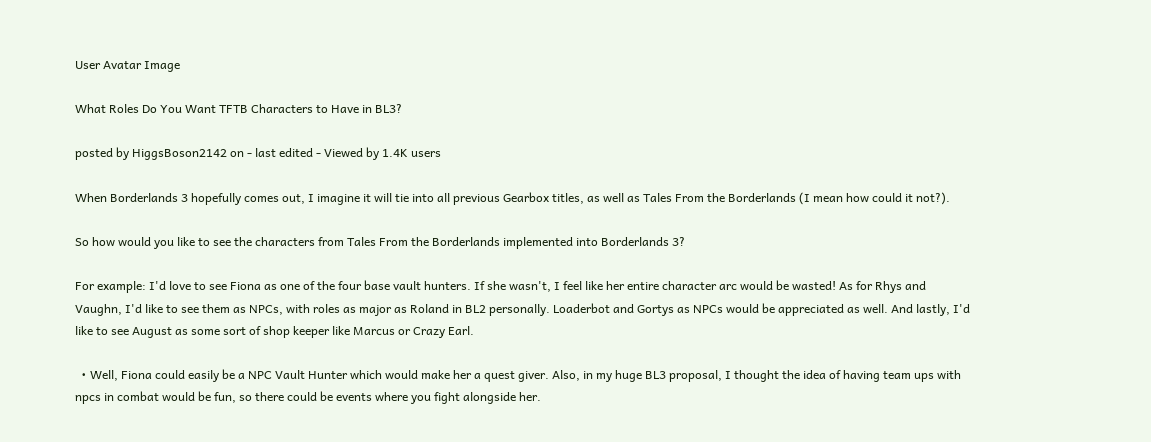User Avatar Image

What Roles Do You Want TFTB Characters to Have in BL3?

posted by HiggsBoson2142 on - last edited - Viewed by 1.4K users

When Borderlands 3 hopefully comes out, I imagine it will tie into all previous Gearbox titles, as well as Tales From the Borderlands (I mean how could it not?).

So how would you like to see the characters from Tales From the Borderlands implemented into Borderlands 3?

For example: I'd love to see Fiona as one of the four base vault hunters. If she wasn't, I feel like her entire character arc would be wasted! As for Rhys and Vaughn, I'd like to see them as NPCs, with roles as major as Roland in BL2 personally. Loaderbot and Gortys as NPCs would be appreciated as well. And lastly, I'd like to see August as some sort of shop keeper like Marcus or Crazy Earl.

  • Well, Fiona could easily be a NPC Vault Hunter which would make her a quest giver. Also, in my huge BL3 proposal, I thought the idea of having team ups with npcs in combat would be fun, so there could be events where you fight alongside her.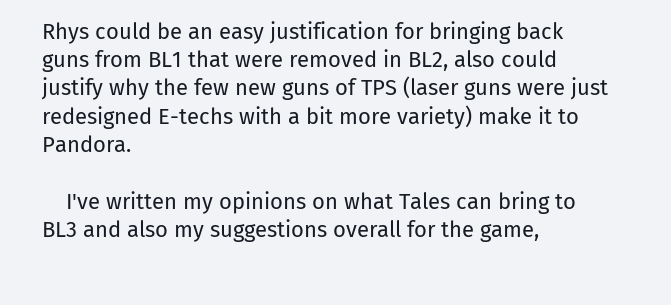Rhys could be an easy justification for bringing back guns from BL1 that were removed in BL2, also could justify why the few new guns of TPS (laser guns were just redesigned E-techs with a bit more variety) make it to Pandora.

    I've written my opinions on what Tales can bring to BL3 and also my suggestions overall for the game,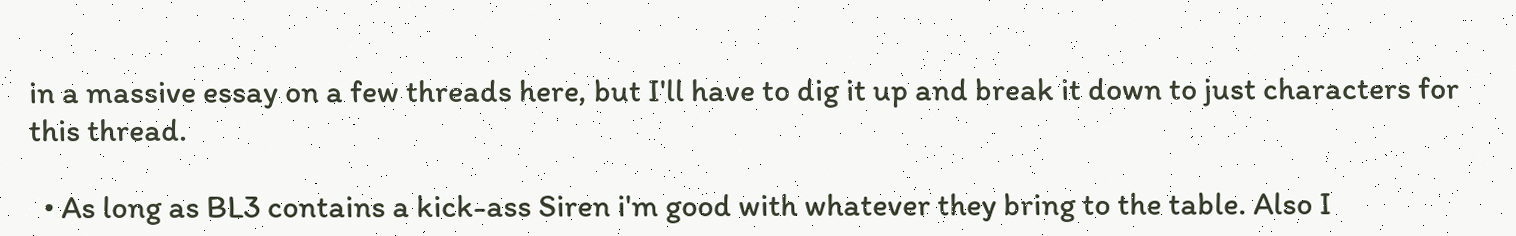in a massive essay on a few threads here, but I'll have to dig it up and break it down to just characters for this thread.

  • As long as BL3 contains a kick-ass Siren i'm good with whatever they bring to the table. Also I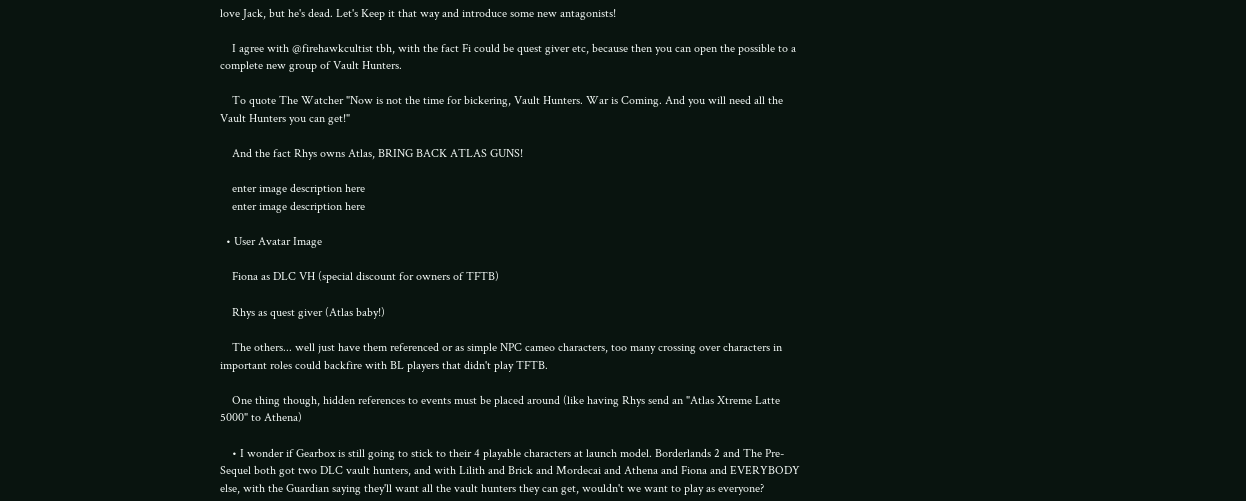love Jack, but he's dead. Let's Keep it that way and introduce some new antagonists!

    I agree with @firehawkcultist tbh, with the fact Fi could be quest giver etc, because then you can open the possible to a complete new group of Vault Hunters.

    To quote The Watcher "Now is not the time for bickering, Vault Hunters. War is Coming. And you will need all the Vault Hunters you can get!"

    And the fact Rhys owns Atlas, BRING BACK ATLAS GUNS!

    enter image description here
    enter image description here

  • User Avatar Image

    Fiona as DLC VH (special discount for owners of TFTB)

    Rhys as quest giver (Atlas baby!)

    The others... well just have them referenced or as simple NPC cameo characters, too many crossing over characters in important roles could backfire with BL players that didn't play TFTB.

    One thing though, hidden references to events must be placed around (like having Rhys send an "Atlas Xtreme Latte 5000" to Athena)

    • I wonder if Gearbox is still going to stick to their 4 playable characters at launch model. Borderlands 2 and The Pre-Sequel both got two DLC vault hunters, and with Lilith and Brick and Mordecai and Athena and Fiona and EVERYBODY else, with the Guardian saying they'll want all the vault hunters they can get, wouldn't we want to play as everyone?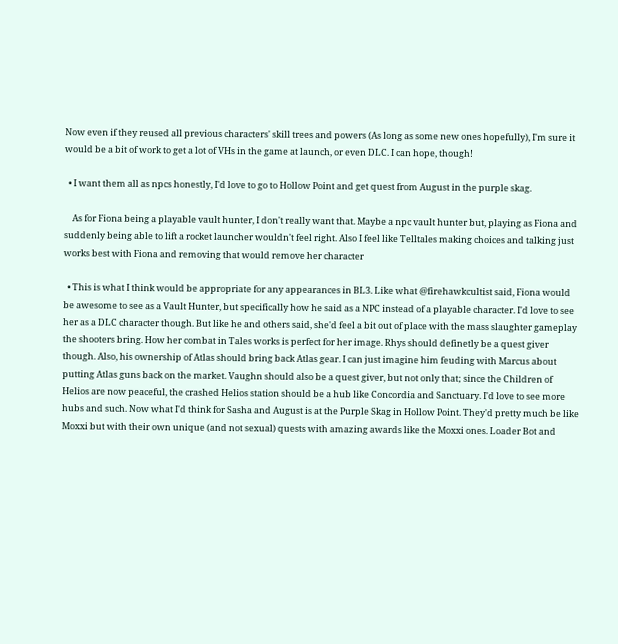Now even if they reused all previous characters' skill trees and powers (As long as some new ones hopefully), I'm sure it would be a bit of work to get a lot of VHs in the game at launch, or even DLC. I can hope, though!

  • I want them all as npcs honestly, I'd love to go to Hollow Point and get quest from August in the purple skag.

    As for Fiona being a playable vault hunter, I don't really want that. Maybe a npc vault hunter but, playing as Fiona and suddenly being able to lift a rocket launcher wouldn't feel right. Also I feel like Telltales making choices and talking just works best with Fiona and removing that would remove her character

  • This is what I think would be appropriate for any appearances in BL3. Like what @firehawkcultist said, Fiona would be awesome to see as a Vault Hunter, but specifically how he said as a NPC instead of a playable character. I'd love to see her as a DLC character though. But like he and others said, she'd feel a bit out of place with the mass slaughter gameplay the shooters bring. How her combat in Tales works is perfect for her image. Rhys should definetly be a quest giver though. Also, his ownership of Atlas should bring back Atlas gear. I can just imagine him feuding with Marcus about putting Atlas guns back on the market. Vaughn should also be a quest giver, but not only that; since the Children of Helios are now peaceful, the crashed Helios station should be a hub like Concordia and Sanctuary. I'd love to see more hubs and such. Now what I'd think for Sasha and August is at the Purple Skag in Hollow Point. They'd pretty much be like Moxxi but with their own unique (and not sexual) quests with amazing awards like the Moxxi ones. Loader Bot and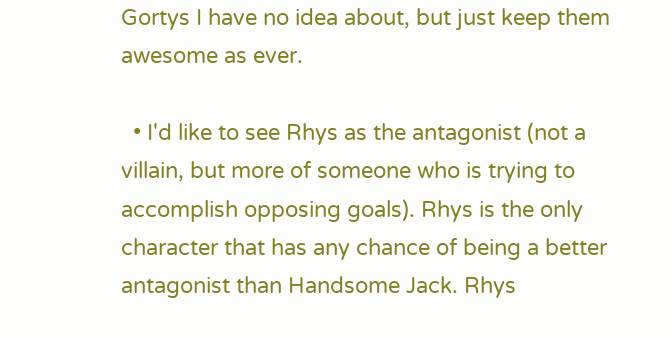Gortys I have no idea about, but just keep them awesome as ever.

  • I'd like to see Rhys as the antagonist (not a villain, but more of someone who is trying to accomplish opposing goals). Rhys is the only character that has any chance of being a better antagonist than Handsome Jack. Rhys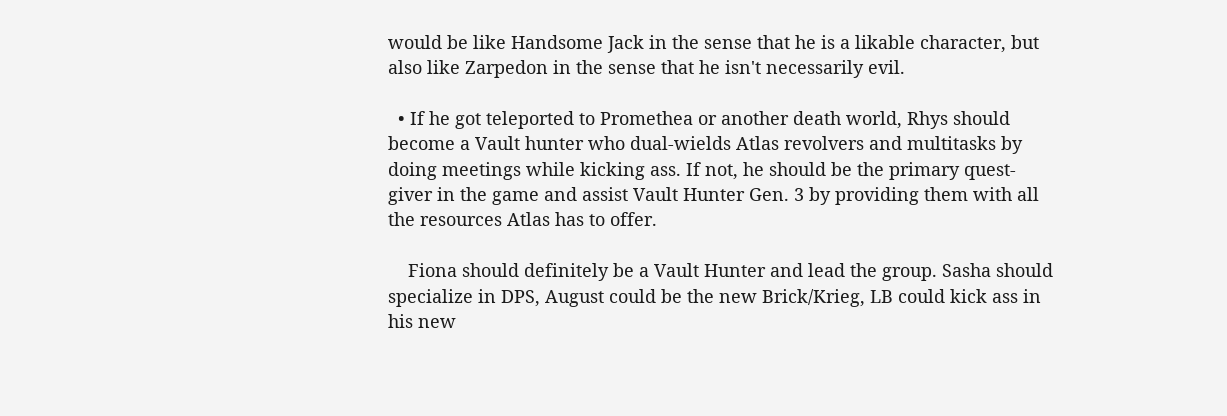would be like Handsome Jack in the sense that he is a likable character, but also like Zarpedon in the sense that he isn't necessarily evil.

  • If he got teleported to Promethea or another death world, Rhys should become a Vault hunter who dual-wields Atlas revolvers and multitasks by doing meetings while kicking ass. If not, he should be the primary quest-giver in the game and assist Vault Hunter Gen. 3 by providing them with all the resources Atlas has to offer.

    Fiona should definitely be a Vault Hunter and lead the group. Sasha should specialize in DPS, August could be the new Brick/Krieg, LB could kick ass in his new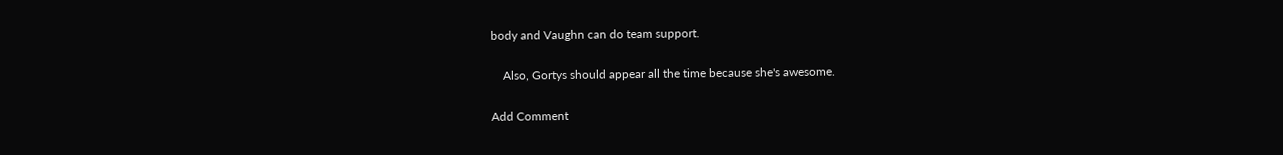body and Vaughn can do team support.

    Also, Gortys should appear all the time because she's awesome.

Add Comment